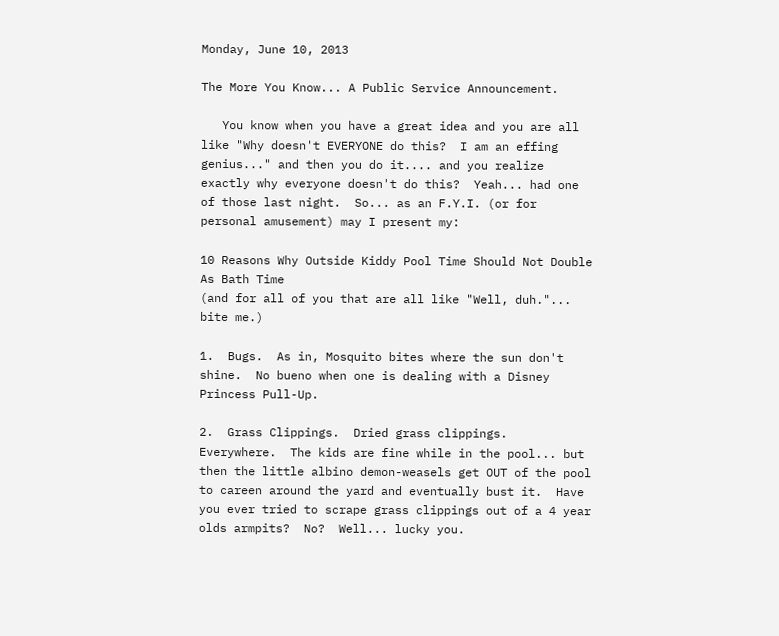Monday, June 10, 2013

The More You Know... A Public Service Announcement.

   You know when you have a great idea and you are all like "Why doesn't EVERYONE do this?  I am an effing genius..." and then you do it.... and you realize exactly why everyone doesn't do this?  Yeah... had one of those last night.  So... as an F.Y.I. (or for personal amusement) may I present my:

10 Reasons Why Outside Kiddy Pool Time Should Not Double As Bath Time
(and for all of you that are all like "Well, duh."... bite me.)

1.  Bugs.  As in, Mosquito bites where the sun don't shine.  No bueno when one is dealing with a Disney Princess Pull-Up.

2.  Grass Clippings.  Dried grass clippings.  Everywhere.  The kids are fine while in the pool... but then the little albino demon-weasels get OUT of the pool to careen around the yard and eventually bust it.  Have you ever tried to scrape grass clippings out of a 4 year olds armpits?  No?  Well... lucky you.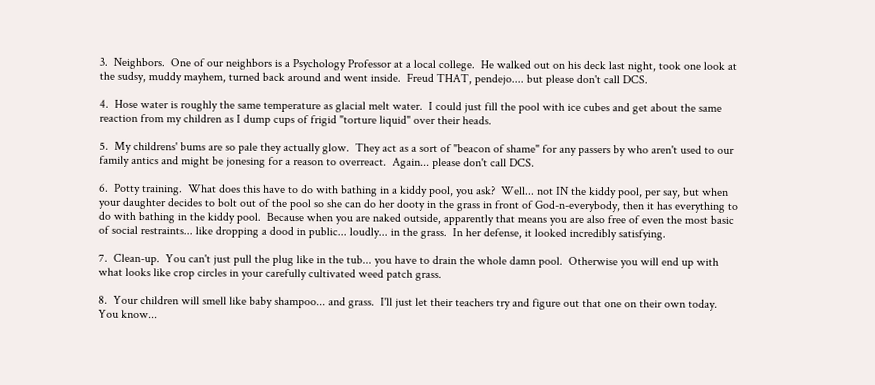3.  Neighbors.  One of our neighbors is a Psychology Professor at a local college.  He walked out on his deck last night, took one look at the sudsy, muddy mayhem, turned back around and went inside.  Freud THAT, pendejo.... but please don't call DCS.

4.  Hose water is roughly the same temperature as glacial melt water.  I could just fill the pool with ice cubes and get about the same reaction from my children as I dump cups of frigid "torture liquid" over their heads.

5.  My childrens' bums are so pale they actually glow.  They act as a sort of "beacon of shame" for any passers by who aren't used to our family antics and might be jonesing for a reason to overreact.  Again... please don't call DCS.

6.  Potty training.  What does this have to do with bathing in a kiddy pool, you ask?  Well... not IN the kiddy pool, per say, but when your daughter decides to bolt out of the pool so she can do her dooty in the grass in front of God-n-everybody, then it has everything to do with bathing in the kiddy pool.  Because when you are naked outside, apparently that means you are also free of even the most basic of social restraints... like dropping a dood in public... loudly... in the grass.  In her defense, it looked incredibly satisfying.

7.  Clean-up.  You can't just pull the plug like in the tub... you have to drain the whole damn pool.  Otherwise you will end up with what looks like crop circles in your carefully cultivated weed patch grass.

8.  Your children will smell like baby shampoo... and grass.  I'll just let their teachers try and figure out that one on their own today.  You know...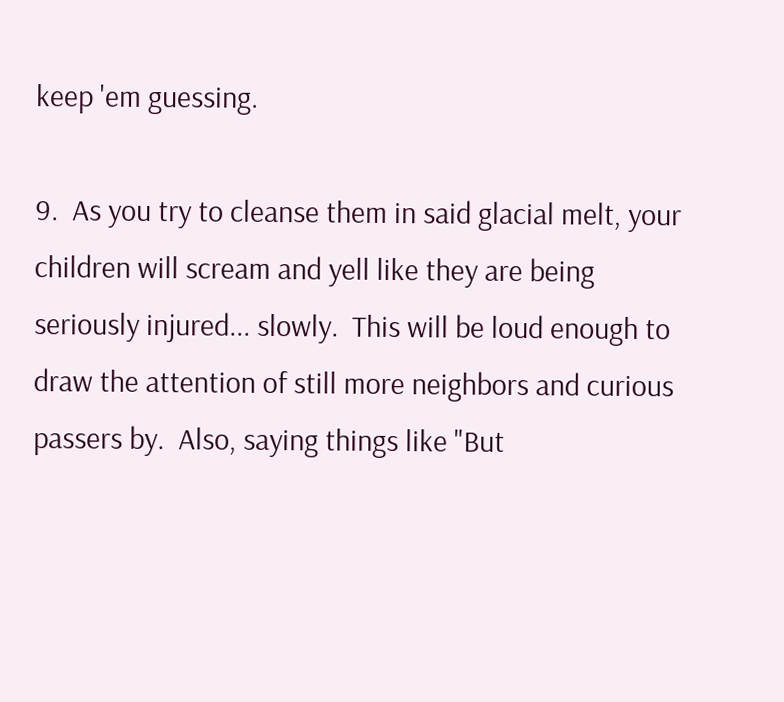keep 'em guessing.

9.  As you try to cleanse them in said glacial melt, your children will scream and yell like they are being seriously injured... slowly.  This will be loud enough to draw the attention of still more neighbors and curious passers by.  Also, saying things like "But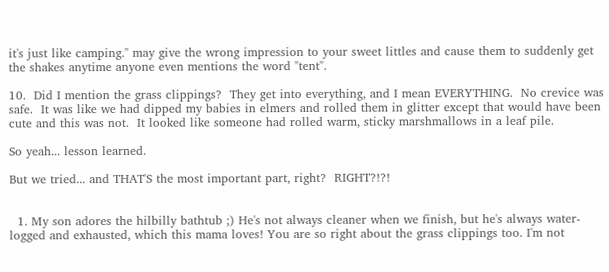it's just like camping." may give the wrong impression to your sweet littles and cause them to suddenly get the shakes anytime anyone even mentions the word "tent".

10.  Did I mention the grass clippings?  They get into everything, and I mean EVERYTHING.  No crevice was safe.  It was like we had dipped my babies in elmers and rolled them in glitter except that would have been cute and this was not.  It looked like someone had rolled warm, sticky marshmallows in a leaf pile.

So yeah... lesson learned.

But we tried... and THAT'S the most important part, right?  RIGHT?!?!


  1. My son adores the hilbilly bathtub ;) He's not always cleaner when we finish, but he's always water-logged and exhausted, which this mama loves! You are so right about the grass clippings too. I'm not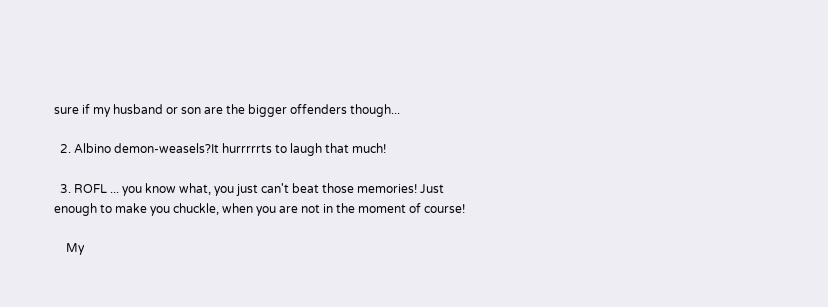sure if my husband or son are the bigger offenders though...

  2. Albino demon-weasels?It hurrrrrts to laugh that much!

  3. ROFL ... you know what, you just can't beat those memories! Just enough to make you chuckle, when you are not in the moment of course!

    My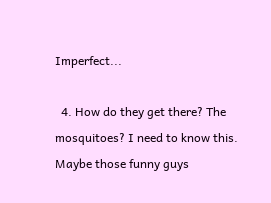Imperfect...

  4. How do they get there? The mosquitoes? I need to know this. Maybe those funny guys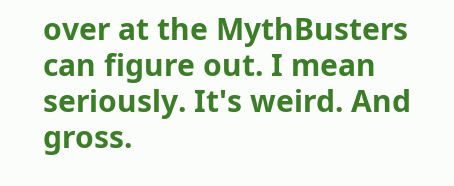over at the MythBusters can figure out. I mean seriously. It's weird. And gross.